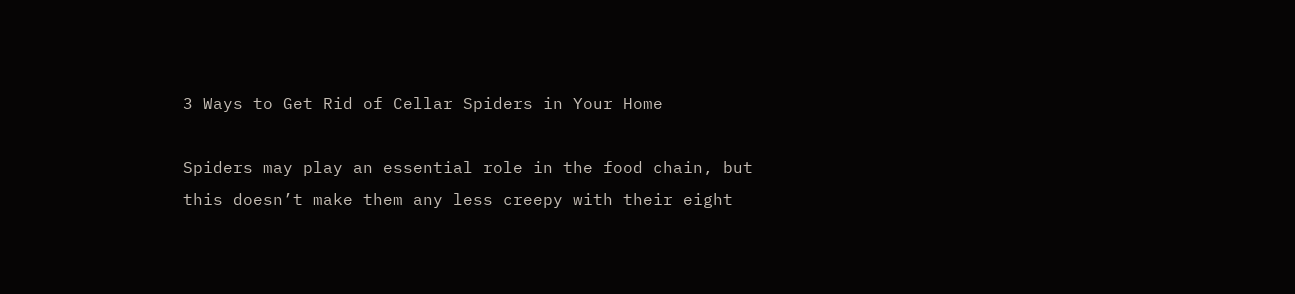3 Ways to Get Rid of Cellar Spiders in Your Home

Spiders may play an essential role in the food chain, but this doesn’t make them any less creepy with their eight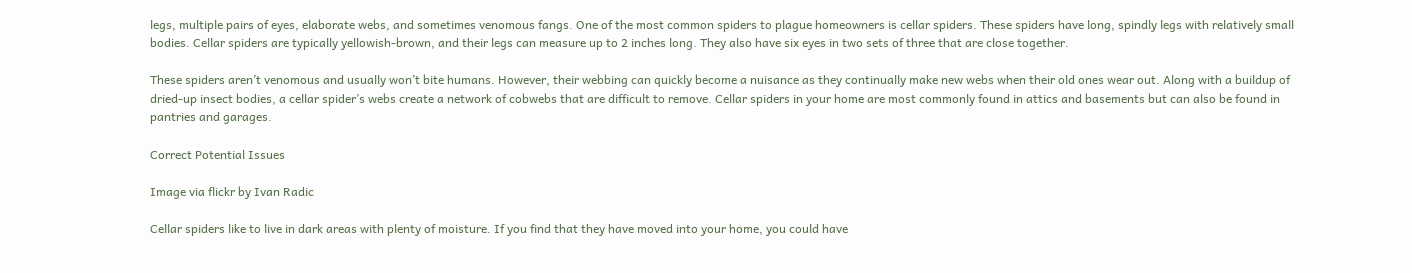legs, multiple pairs of eyes, elaborate webs, and sometimes venomous fangs. One of the most common spiders to plague homeowners is cellar spiders. These spiders have long, spindly legs with relatively small bodies. Cellar spiders are typically yellowish-brown, and their legs can measure up to 2 inches long. They also have six eyes in two sets of three that are close together.

These spiders aren’t venomous and usually won’t bite humans. However, their webbing can quickly become a nuisance as they continually make new webs when their old ones wear out. Along with a buildup of dried-up insect bodies, a cellar spider’s webs create a network of cobwebs that are difficult to remove. Cellar spiders in your home are most commonly found in attics and basements but can also be found in pantries and garages.

Correct Potential Issues

Image via flickr by Ivan Radic

Cellar spiders like to live in dark areas with plenty of moisture. If you find that they have moved into your home, you could have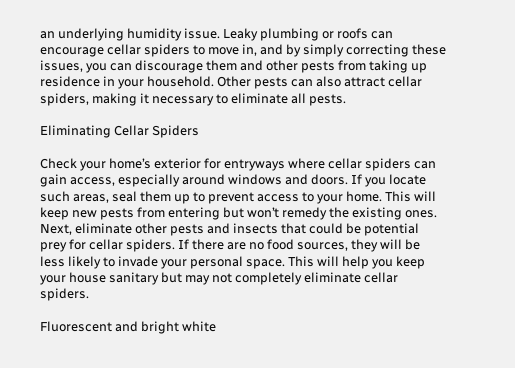an underlying humidity issue. Leaky plumbing or roofs can encourage cellar spiders to move in, and by simply correcting these issues, you can discourage them and other pests from taking up residence in your household. Other pests can also attract cellar spiders, making it necessary to eliminate all pests.

Eliminating Cellar Spiders

Check your home’s exterior for entryways where cellar spiders can gain access, especially around windows and doors. If you locate such areas, seal them up to prevent access to your home. This will keep new pests from entering but won’t remedy the existing ones. Next, eliminate other pests and insects that could be potential prey for cellar spiders. If there are no food sources, they will be less likely to invade your personal space. This will help you keep your house sanitary but may not completely eliminate cellar spiders.

Fluorescent and bright white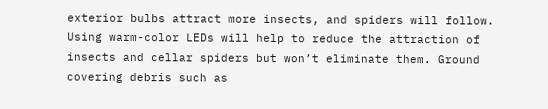exterior bulbs attract more insects, and spiders will follow. Using warm-color LEDs will help to reduce the attraction of insects and cellar spiders but won’t eliminate them. Ground covering debris such as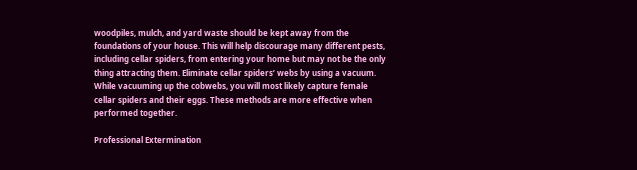woodpiles, mulch, and yard waste should be kept away from the foundations of your house. This will help discourage many different pests, including cellar spiders, from entering your home but may not be the only thing attracting them. Eliminate cellar spiders’ webs by using a vacuum. While vacuuming up the cobwebs, you will most likely capture female cellar spiders and their eggs. These methods are more effective when performed together.

Professional Extermination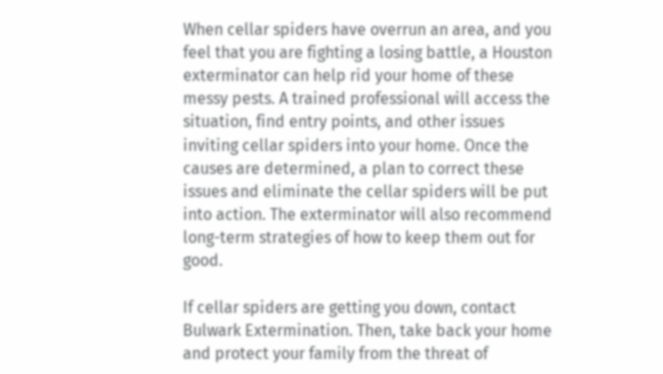When cellar spiders have overrun an area, and you feel that you are fighting a losing battle, a Houston exterminator can help rid your home of these messy pests. A trained professional will access the situation, find entry points, and other issues inviting cellar spiders into your home. Once the causes are determined, a plan to correct these issues and eliminate the cellar spiders will be put into action. The exterminator will also recommend long-term strategies of how to keep them out for good.

If cellar spiders are getting you down, contact Bulwark Extermination. Then, take back your home and protect your family from the threat of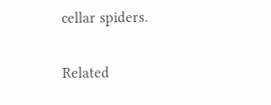cellar spiders.

Related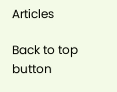Articles

Back to top button